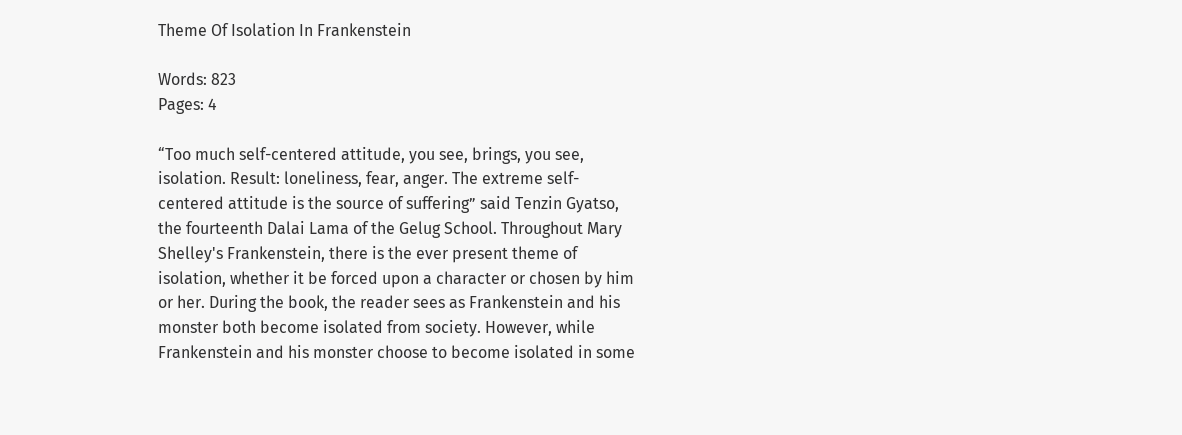Theme Of Isolation In Frankenstein

Words: 823
Pages: 4

“Too much self-centered attitude, you see, brings, you see, isolation. Result: loneliness, fear, anger. The extreme self-centered attitude is the source of suffering” said Tenzin Gyatso, the fourteenth Dalai Lama of the Gelug School. Throughout Mary Shelley's Frankenstein, there is the ever present theme of isolation, whether it be forced upon a character or chosen by him or her. During the book, the reader sees as Frankenstein and his monster both become isolated from society. However, while Frankenstein and his monster choose to become isolated in some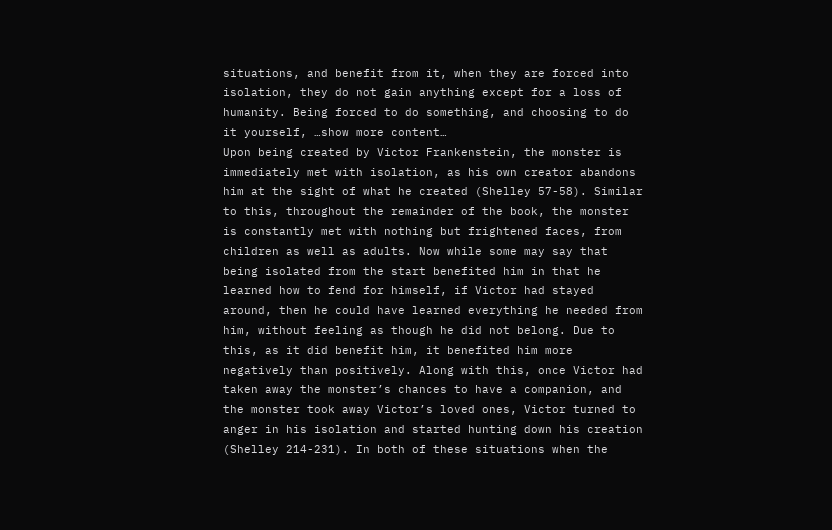situations, and benefit from it, when they are forced into isolation, they do not gain anything except for a loss of humanity. Being forced to do something, and choosing to do it yourself, …show more content…
Upon being created by Victor Frankenstein, the monster is immediately met with isolation, as his own creator abandons him at the sight of what he created (Shelley 57-58). Similar to this, throughout the remainder of the book, the monster is constantly met with nothing but frightened faces, from children as well as adults. Now while some may say that being isolated from the start benefited him in that he learned how to fend for himself, if Victor had stayed around, then he could have learned everything he needed from him, without feeling as though he did not belong. Due to this, as it did benefit him, it benefited him more negatively than positively. Along with this, once Victor had taken away the monster’s chances to have a companion, and the monster took away Victor’s loved ones, Victor turned to anger in his isolation and started hunting down his creation (Shelley 214-231). In both of these situations when the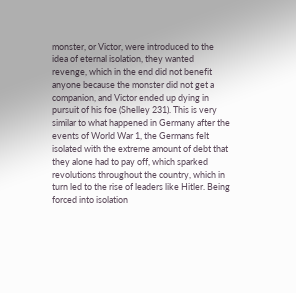monster, or Victor, were introduced to the idea of eternal isolation, they wanted revenge, which in the end did not benefit anyone because the monster did not get a companion, and Victor ended up dying in pursuit of his foe (Shelley 231). This is very similar to what happened in Germany after the events of World War 1, the Germans felt isolated with the extreme amount of debt that they alone had to pay off, which sparked revolutions throughout the country, which in turn led to the rise of leaders like Hitler. Being forced into isolation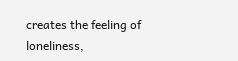creates the feeling of loneliness,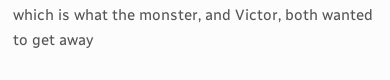which is what the monster, and Victor, both wanted to get away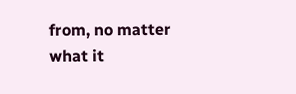from, no matter what it